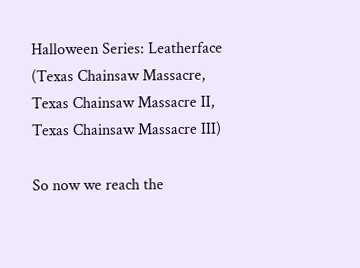Halloween Series: Leatherface (Texas Chainsaw Massacre, Texas Chainsaw Massacre II, Texas Chainsaw Massacre III)

So now we reach the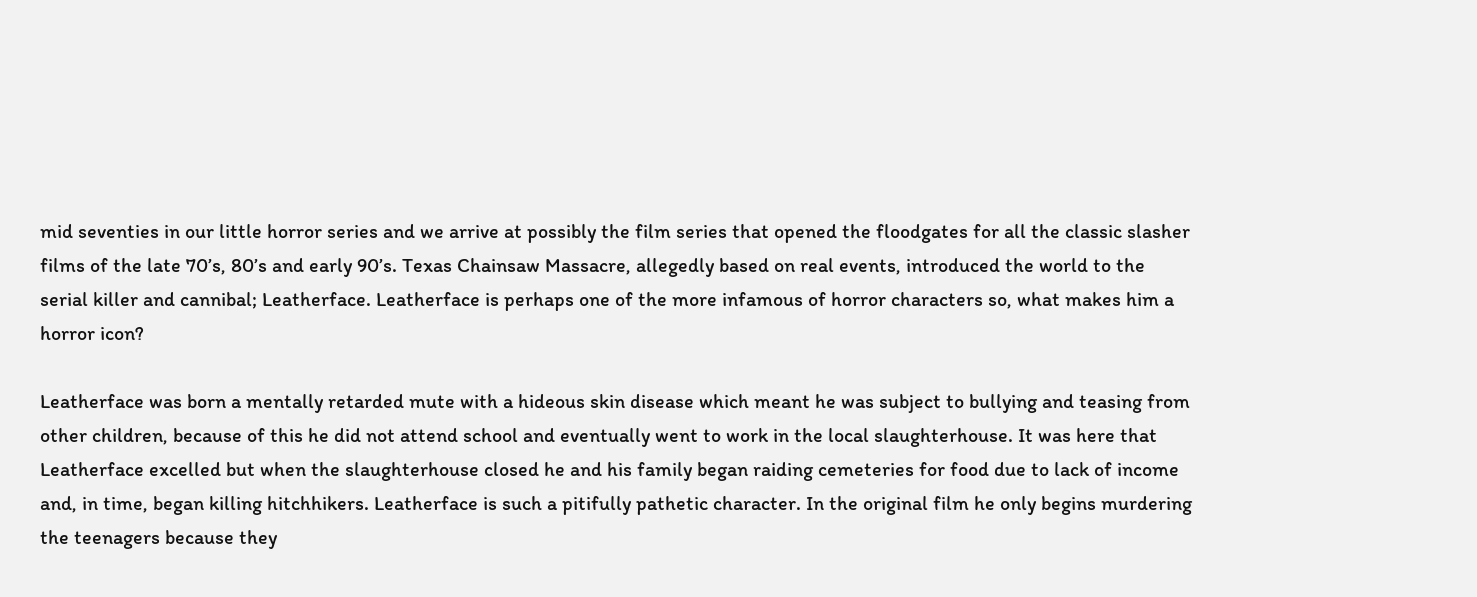mid seventies in our little horror series and we arrive at possibly the film series that opened the floodgates for all the classic slasher films of the late 70’s, 80’s and early 90’s. Texas Chainsaw Massacre, allegedly based on real events, introduced the world to the serial killer and cannibal; Leatherface. Leatherface is perhaps one of the more infamous of horror characters so, what makes him a horror icon?

Leatherface was born a mentally retarded mute with a hideous skin disease which meant he was subject to bullying and teasing from other children, because of this he did not attend school and eventually went to work in the local slaughterhouse. It was here that Leatherface excelled but when the slaughterhouse closed he and his family began raiding cemeteries for food due to lack of income and, in time, began killing hitchhikers. Leatherface is such a pitifully pathetic character. In the original film he only begins murdering the teenagers because they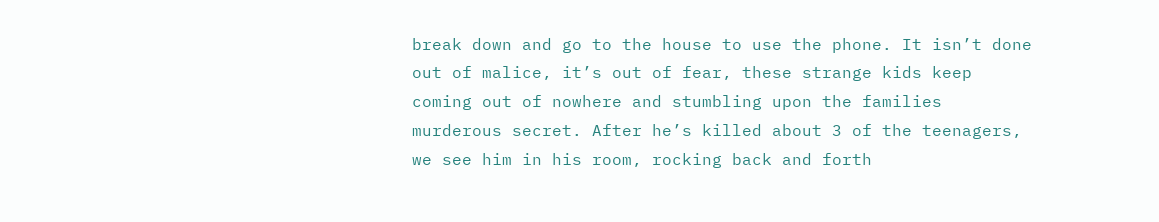break down and go to the house to use the phone. It isn’t done out of malice, it’s out of fear, these strange kids keep coming out of nowhere and stumbling upon the families murderous secret. After he’s killed about 3 of the teenagers, we see him in his room, rocking back and forth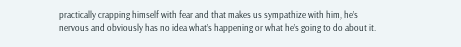practically crapping himself with fear and that makes us sympathize with him, he’s nervous and obviously has no idea what’s happening or what he’s going to do about it.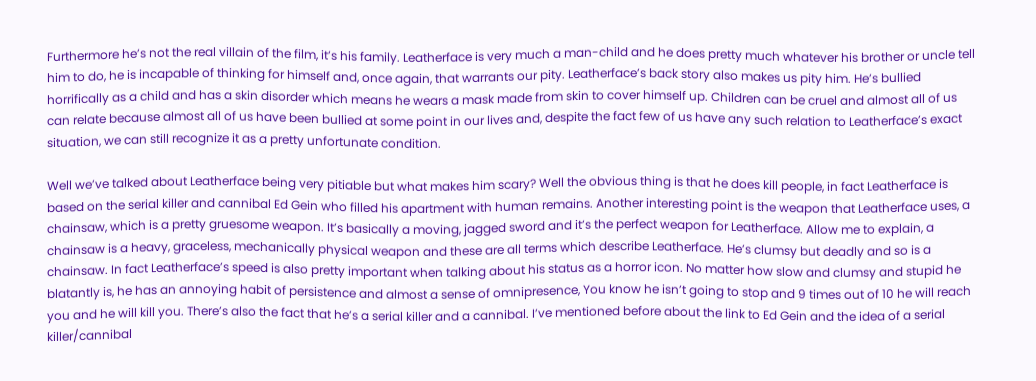Furthermore he’s not the real villain of the film, it’s his family. Leatherface is very much a man-child and he does pretty much whatever his brother or uncle tell him to do, he is incapable of thinking for himself and, once again, that warrants our pity. Leatherface’s back story also makes us pity him. He’s bullied horrifically as a child and has a skin disorder which means he wears a mask made from skin to cover himself up. Children can be cruel and almost all of us can relate because almost all of us have been bullied at some point in our lives and, despite the fact few of us have any such relation to Leatherface’s exact situation, we can still recognize it as a pretty unfortunate condition.

Well we’ve talked about Leatherface being very pitiable but what makes him scary? Well the obvious thing is that he does kill people, in fact Leatherface is based on the serial killer and cannibal Ed Gein who filled his apartment with human remains. Another interesting point is the weapon that Leatherface uses, a chainsaw, which is a pretty gruesome weapon. It’s basically a moving, jagged sword and it’s the perfect weapon for Leatherface. Allow me to explain, a chainsaw is a heavy, graceless, mechanically physical weapon and these are all terms which describe Leatherface. He’s clumsy but deadly and so is a chainsaw. In fact Leatherface’s speed is also pretty important when talking about his status as a horror icon. No matter how slow and clumsy and stupid he blatantly is, he has an annoying habit of persistence and almost a sense of omnipresence, You know he isn’t going to stop and 9 times out of 10 he will reach you and he will kill you. There’s also the fact that he’s a serial killer and a cannibal. I’ve mentioned before about the link to Ed Gein and the idea of a serial killer/cannibal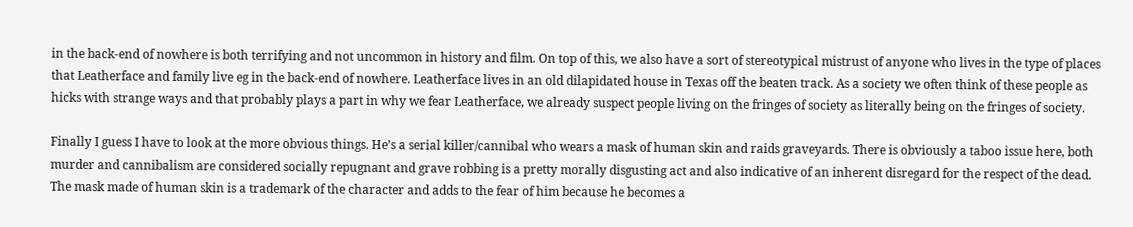in the back-end of nowhere is both terrifying and not uncommon in history and film. On top of this, we also have a sort of stereotypical mistrust of anyone who lives in the type of places that Leatherface and family live eg in the back-end of nowhere. Leatherface lives in an old dilapidated house in Texas off the beaten track. As a society we often think of these people as hicks with strange ways and that probably plays a part in why we fear Leatherface, we already suspect people living on the fringes of society as literally being on the fringes of society.

Finally I guess I have to look at the more obvious things. He’s a serial killer/cannibal who wears a mask of human skin and raids graveyards. There is obviously a taboo issue here, both murder and cannibalism are considered socially repugnant and grave robbing is a pretty morally disgusting act and also indicative of an inherent disregard for the respect of the dead. The mask made of human skin is a trademark of the character and adds to the fear of him because he becomes a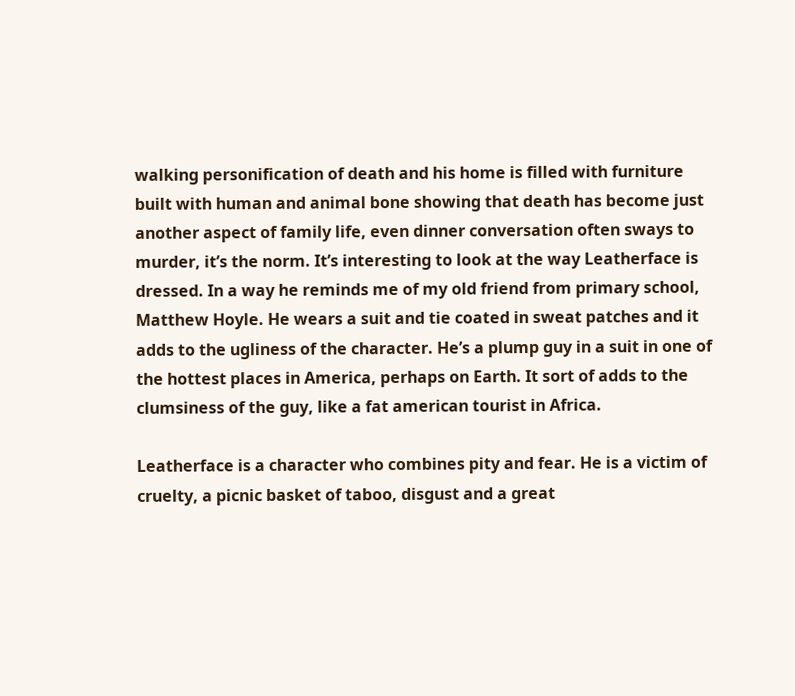walking personification of death and his home is filled with furniture built with human and animal bone showing that death has become just another aspect of family life, even dinner conversation often sways to murder, it’s the norm. It’s interesting to look at the way Leatherface is dressed. In a way he reminds me of my old friend from primary school, Matthew Hoyle. He wears a suit and tie coated in sweat patches and it adds to the ugliness of the character. He’s a plump guy in a suit in one of the hottest places in America, perhaps on Earth. It sort of adds to the clumsiness of the guy, like a fat american tourist in Africa.

Leatherface is a character who combines pity and fear. He is a victim of cruelty, a picnic basket of taboo, disgust and a great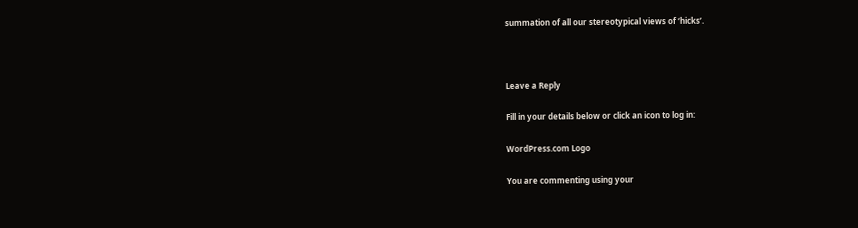summation of all our stereotypical views of ‘hicks’.



Leave a Reply

Fill in your details below or click an icon to log in:

WordPress.com Logo

You are commenting using your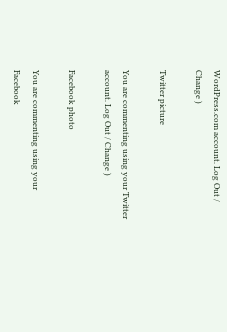WordPress.com account. Log Out / Change )

Twitter picture

You are commenting using your Twitter account. Log Out / Change )

Facebook photo

You are commenting using your Facebook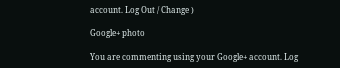account. Log Out / Change )

Google+ photo

You are commenting using your Google+ account. Log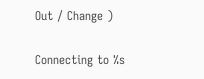Out / Change )

Connecting to %s